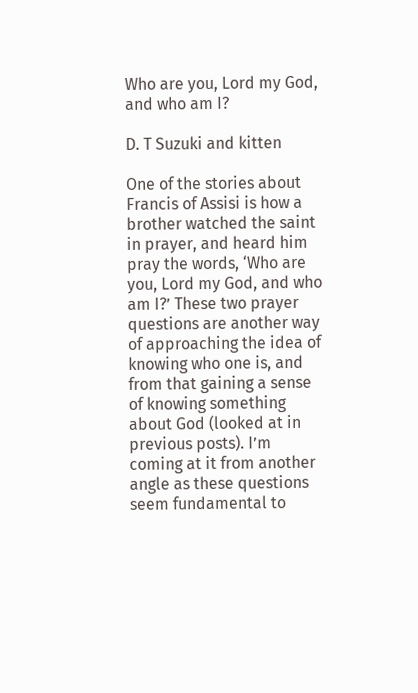Who are you, Lord my God, and who am I?

D. T Suzuki and kitten

One of the stories about Francis of Assisi is how a brother watched the saint in prayer, and heard him pray the words, ‘Who are you, Lord my God, and who am I?’ These two prayer questions are another way of approaching the idea of knowing who one is, and from that gaining a sense of knowing something about God (looked at in previous posts). I’m coming at it from another angle as these questions seem fundamental to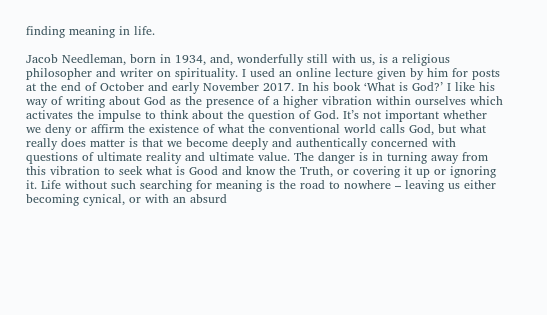finding meaning in life.

Jacob Needleman, born in 1934, and, wonderfully still with us, is a religious philosopher and writer on spirituality. I used an online lecture given by him for posts at the end of October and early November 2017. In his book ‘What is God?’ I like his way of writing about God as the presence of a higher vibration within ourselves which activates the impulse to think about the question of God. It’s not important whether we deny or affirm the existence of what the conventional world calls God, but what really does matter is that we become deeply and authentically concerned with questions of ultimate reality and ultimate value. The danger is in turning away from this vibration to seek what is Good and know the Truth, or covering it up or ignoring it. Life without such searching for meaning is the road to nowhere – leaving us either becoming cynical, or with an absurd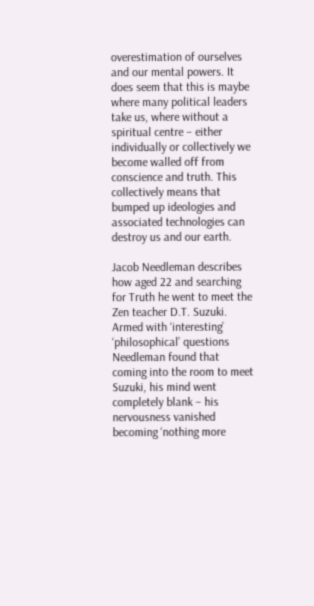overestimation of ourselves and our mental powers. It does seem that this is maybe where many political leaders take us, where without a spiritual centre – either individually or collectively we become walled off from conscience and truth. This collectively means that bumped up ideologies and associated technologies can destroy us and our earth.

Jacob Needleman describes how aged 22 and searching for Truth he went to meet the Zen teacher D.T. Suzuki. Armed with ‘interesting’ ‘philosophical’ questions Needleman found that coming into the room to meet Suzuki, his mind went completely blank – his nervousness vanished becoming ‘nothing more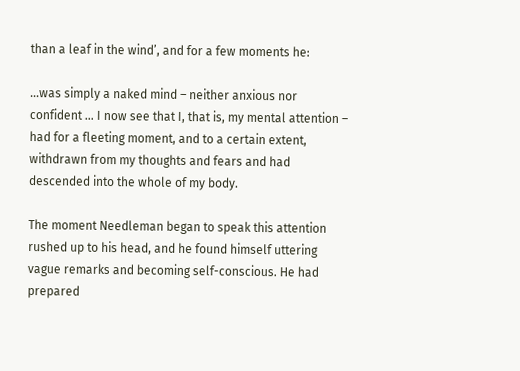than a leaf in the wind’, and for a few moments he:

…was simply a naked mind – neither anxious nor confident … I now see that I, that is, my mental attention – had for a fleeting moment, and to a certain extent, withdrawn from my thoughts and fears and had descended into the whole of my body.

The moment Needleman began to speak this attention rushed up to his head, and he found himself uttering vague remarks and becoming self-conscious. He had prepared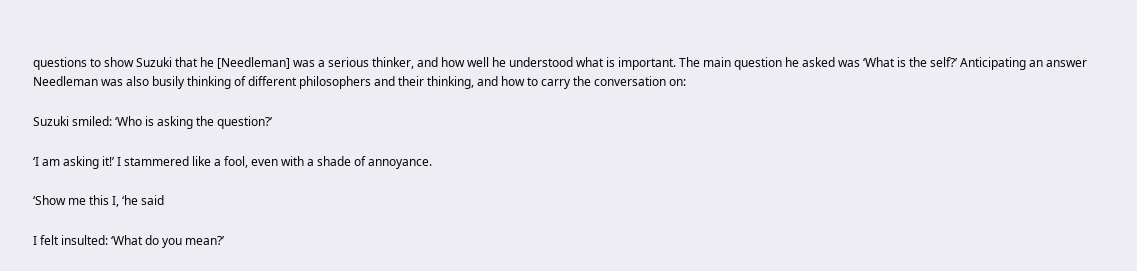questions to show Suzuki that he [Needleman] was a serious thinker, and how well he understood what is important. The main question he asked was ‘What is the self?’ Anticipating an answer Needleman was also busily thinking of different philosophers and their thinking, and how to carry the conversation on:

Suzuki smiled: ‘Who is asking the question?’

‘I am asking it!’ I stammered like a fool, even with a shade of annoyance.

‘Show me this I, ‘he said

I felt insulted: ‘What do you mean?’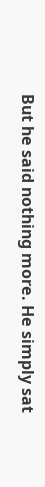But he said nothing more. He simply sat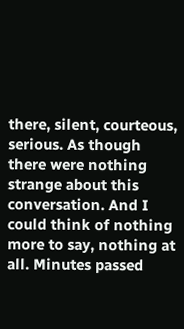there, silent, courteous, serious. As though there were nothing strange about this conversation. And I could think of nothing more to say, nothing at all. Minutes passed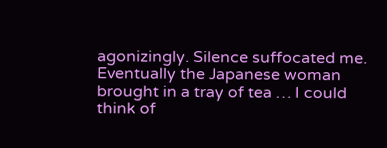agonizingly. Silence suffocated me. Eventually the Japanese woman brought in a tray of tea … I could think of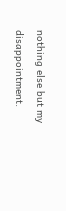nothing else but my disappointment.